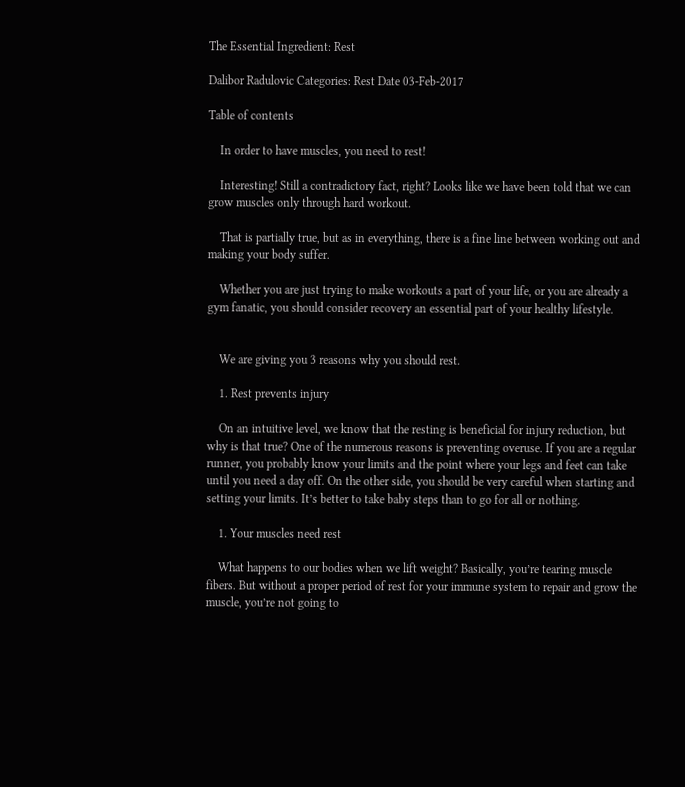The Essential Ingredient: Rest

Dalibor Radulovic Categories: Rest Date 03-Feb-2017

Table of contents

    In order to have muscles, you need to rest!

    Interesting! Still a contradictory fact, right? Looks like we have been told that we can grow muscles only through hard workout.

    That is partially true, but as in everything, there is a fine line between working out and making your body suffer.

    Whether you are just trying to make workouts a part of your life, or you are already a gym fanatic, you should consider recovery an essential part of your healthy lifestyle.


    We are giving you 3 reasons why you should rest.

    1. Rest prevents injury

    On an intuitive level, we know that the resting is beneficial for injury reduction, but why is that true? One of the numerous reasons is preventing overuse. If you are a regular runner, you probably know your limits and the point where your legs and feet can take until you need a day off. On the other side, you should be very careful when starting and setting your limits. It’s better to take baby steps than to go for all or nothing.

    1. Your muscles need rest

    What happens to our bodies when we lift weight? Basically, you’re tearing muscle fibers. But without a proper period of rest for your immune system to repair and grow the muscle, you’re not going to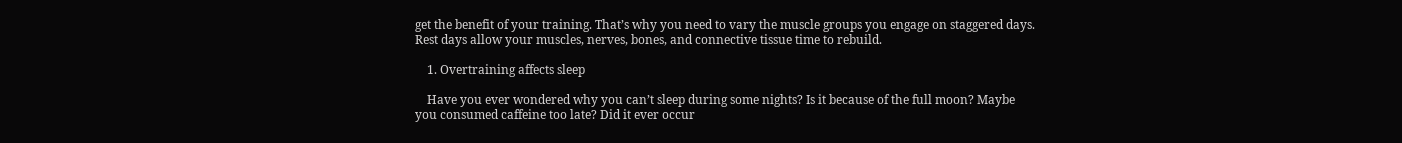get the benefit of your training. That’s why you need to vary the muscle groups you engage on staggered days. Rest days allow your muscles, nerves, bones, and connective tissue time to rebuild.

    1. Overtraining affects sleep

    Have you ever wondered why you can’t sleep during some nights? Is it because of the full moon? Maybe you consumed caffeine too late? Did it ever occur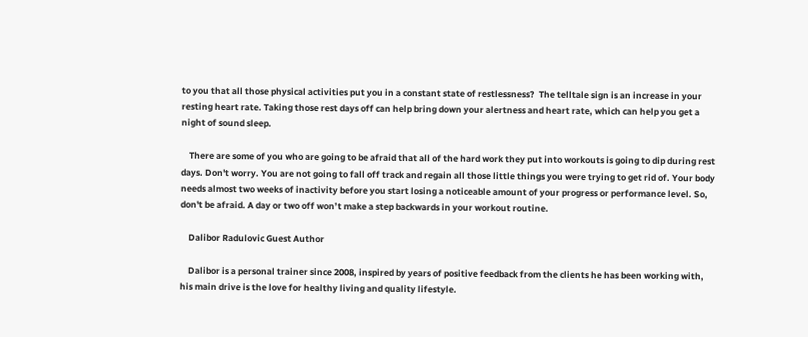to you that all those physical activities put you in a constant state of restlessness?  The telltale sign is an increase in your resting heart rate. Taking those rest days off can help bring down your alertness and heart rate, which can help you get a night of sound sleep.

    There are some of you who are going to be afraid that all of the hard work they put into workouts is going to dip during rest days. Don't worry. You are not going to fall off track and regain all those little things you were trying to get rid of. Your body needs almost two weeks of inactivity before you start losing a noticeable amount of your progress or performance level. So, don't be afraid. A day or two off won’t make a step backwards in your workout routine.

    Dalibor Radulovic Guest Author

    Dalibor is a personal trainer since 2008, inspired by years of positive feedback from the clients he has been working with, his main drive is the love for healthy living and quality lifestyle.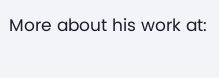More about his work at: